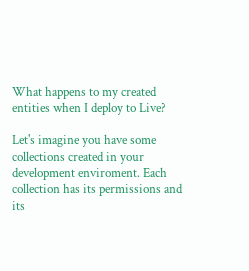What happens to my created entities when I deploy to Live?

Let's imagine you have some collections created in your development enviroment. Each collection has its permissions and its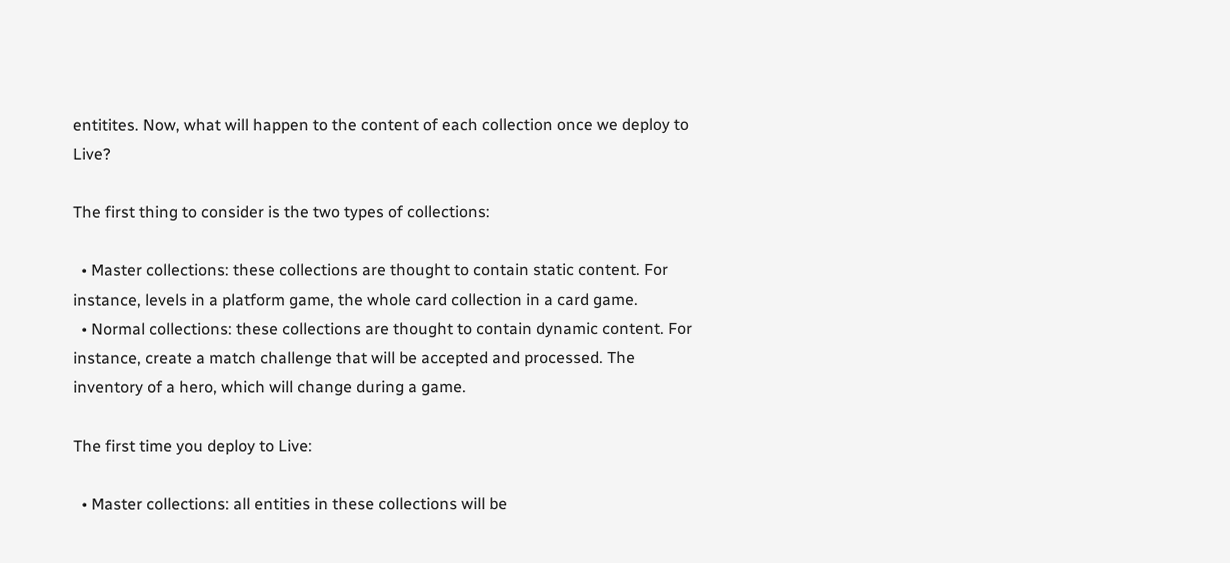entitites. Now, what will happen to the content of each collection once we deploy to Live?

The first thing to consider is the two types of collections:

  • Master collections: these collections are thought to contain static content. For instance, levels in a platform game, the whole card collection in a card game.
  • Normal collections: these collections are thought to contain dynamic content. For instance, create a match challenge that will be accepted and processed. The inventory of a hero, which will change during a game.

The first time you deploy to Live:

  • Master collections: all entities in these collections will be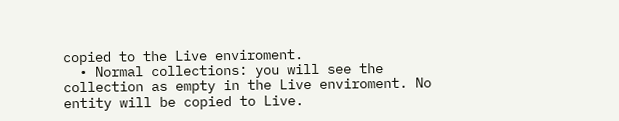copied to the Live enviroment.
  • Normal collections: you will see the collection as empty in the Live enviroment. No entity will be copied to Live.